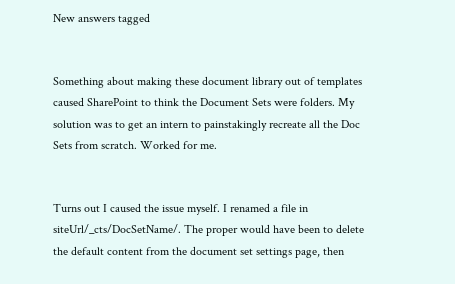New answers tagged


Something about making these document library out of templates caused SharePoint to think the Document Sets were folders. My solution was to get an intern to painstakingly recreate all the Doc Sets from scratch. Worked for me.


Turns out I caused the issue myself. I renamed a file in siteUrl/_cts/DocSetName/. The proper would have been to delete the default content from the document set settings page, then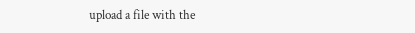upload a file with the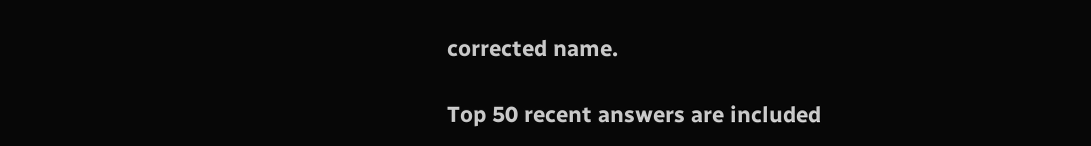corrected name.

Top 50 recent answers are included